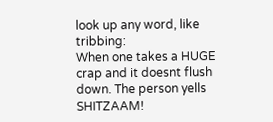look up any word, like tribbing:
When one takes a HUGE crap and it doesnt flush down. The person yells SHITZAAM!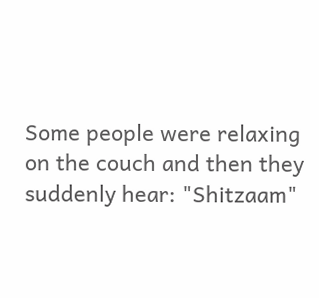Some people were relaxing on the couch and then they suddenly hear: "Shitzaam"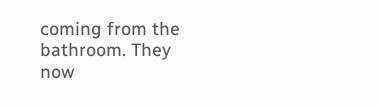coming from the bathroom. They now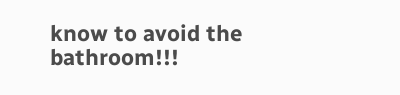know to avoid the bathroom!!!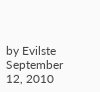by Evilste September 12, 2010